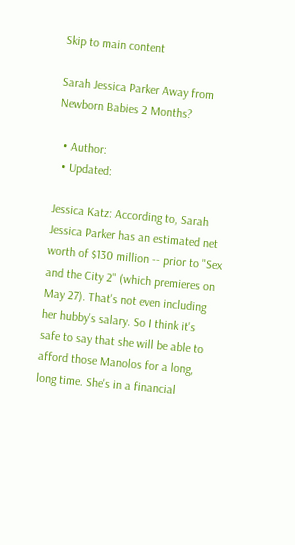Skip to main content

Sarah Jessica Parker Away from Newborn Babies 2 Months?

  • Author:
  • Updated:

Jessica Katz: According to, Sarah Jessica Parker has an estimated net worth of $130 million -- prior to "Sex and the City 2" (which premieres on May 27). That's not even including her hubby's salary. So I think it's safe to say that she will be able to afford those Manolos for a long, long time. She's in a financial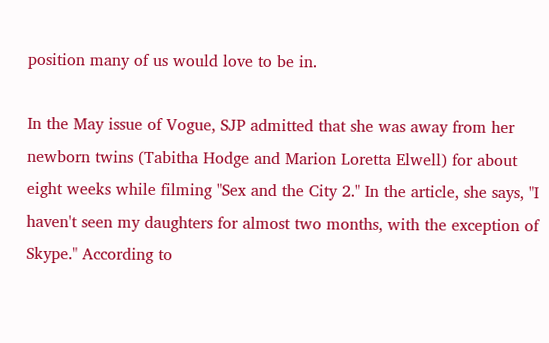position many of us would love to be in.

In the May issue of Vogue, SJP admitted that she was away from her newborn twins (Tabitha Hodge and Marion Loretta Elwell) for about eight weeks while filming "Sex and the City 2." In the article, she says, "I haven't seen my daughters for almost two months, with the exception of Skype." According to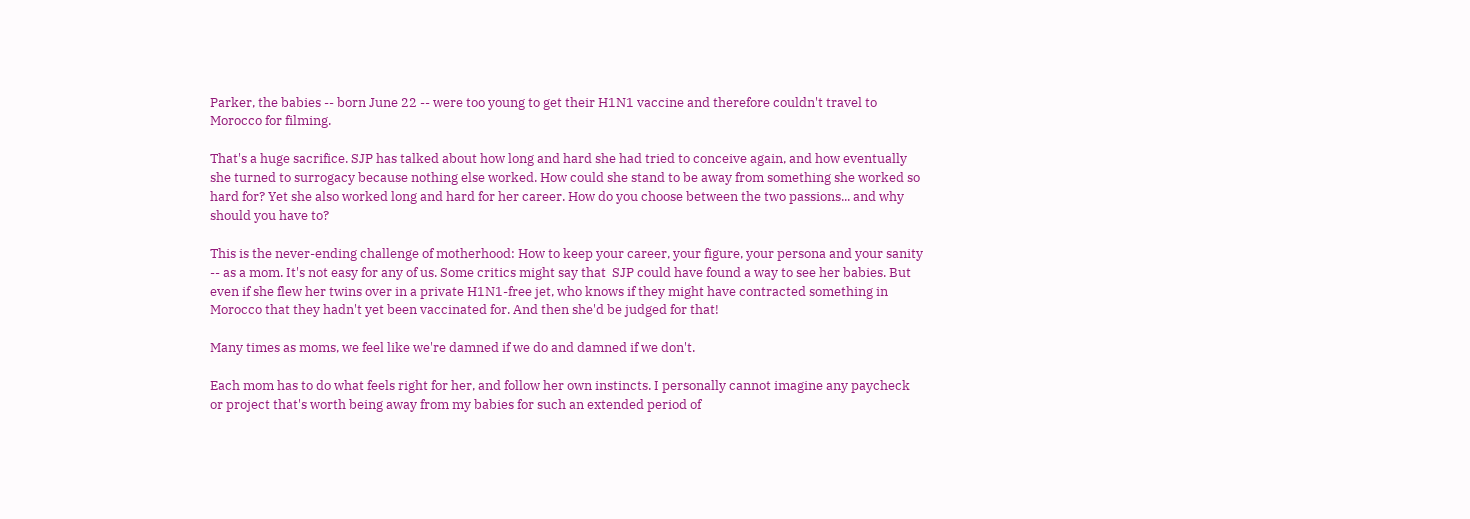Parker, the babies -- born June 22 -- were too young to get their H1N1 vaccine and therefore couldn't travel to Morocco for filming.

That's a huge sacrifice. SJP has talked about how long and hard she had tried to conceive again, and how eventually she turned to surrogacy because nothing else worked. How could she stand to be away from something she worked so hard for? Yet she also worked long and hard for her career. How do you choose between the two passions... and why should you have to?

This is the never-ending challenge of motherhood: How to keep your career, your figure, your persona and your sanity -- as a mom. It's not easy for any of us. Some critics might say that  SJP could have found a way to see her babies. But even if she flew her twins over in a private H1N1-free jet, who knows if they might have contracted something in Morocco that they hadn't yet been vaccinated for. And then she'd be judged for that!

Many times as moms, we feel like we're damned if we do and damned if we don't.

Each mom has to do what feels right for her, and follow her own instincts. I personally cannot imagine any paycheck or project that's worth being away from my babies for such an extended period of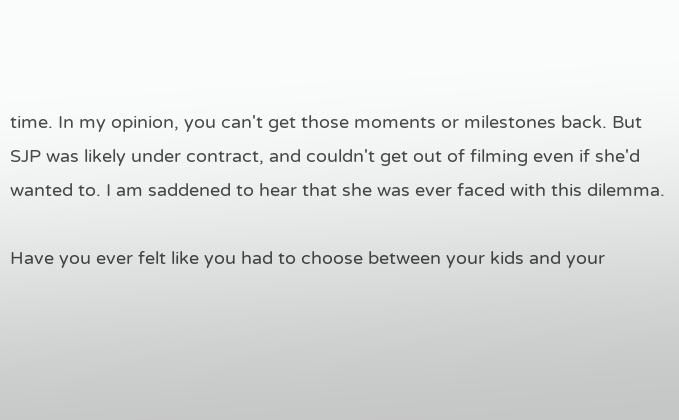time. In my opinion, you can't get those moments or milestones back. But SJP was likely under contract, and couldn't get out of filming even if she'd wanted to. I am saddened to hear that she was ever faced with this dilemma.

Have you ever felt like you had to choose between your kids and your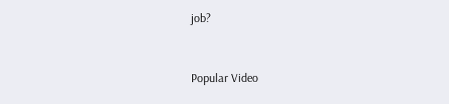job?


Popular Video